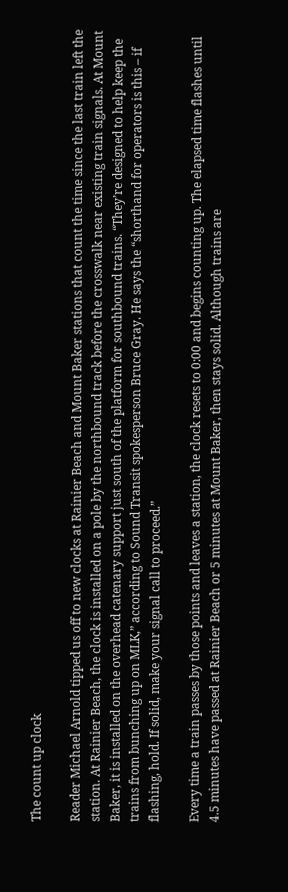The count up clock

Reader Michael Arnold tipped us off to new clocks at Rainier Beach and Mount Baker stations that count the time since the last train left the station. At Rainier Beach, the clock is installed on a pole by the northbound track before the crosswalk near existing train signals. At Mount Baker, it is installed on the overhead catenary support just south of the platform for southbound trains. “They’re designed to help keep the trains from bunching up on MLK,” according to Sound Transit spokesperson Bruce Gray. He says the “shorthand for operators is this – if flashing, hold. If solid, make your signal call to proceed.”

Every time a train passes by those points and leaves a station, the clock resets to 0:00 and begins counting up. The elapsed time flashes until 4.5 minutes have passed at Rainier Beach or 5 minutes at Mount Baker, then stays solid. Although trains are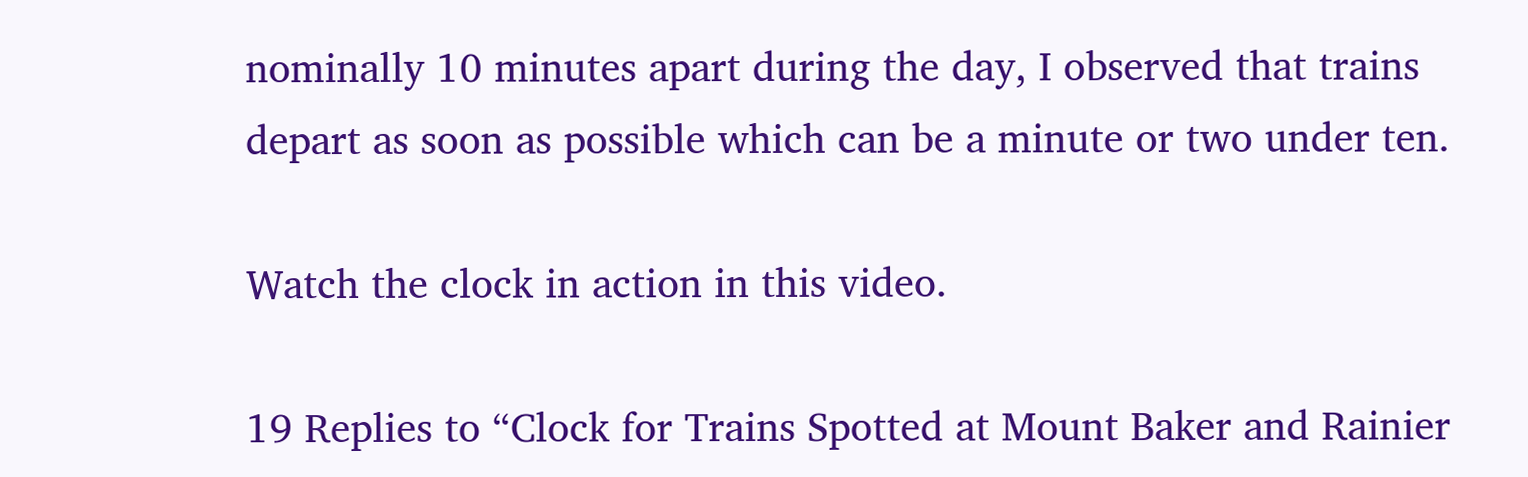nominally 10 minutes apart during the day, I observed that trains depart as soon as possible which can be a minute or two under ten.

Watch the clock in action in this video.

19 Replies to “Clock for Trains Spotted at Mount Baker and Rainier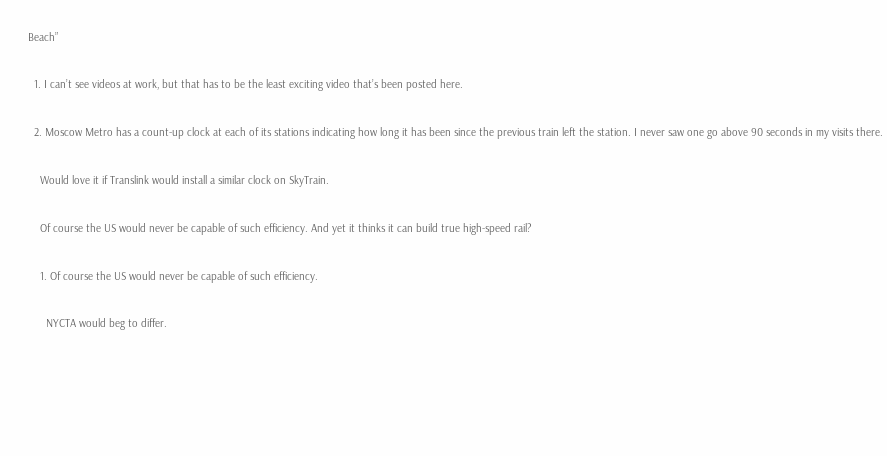Beach”

  1. I can’t see videos at work, but that has to be the least exciting video that’s been posted here.

  2. Moscow Metro has a count-up clock at each of its stations indicating how long it has been since the previous train left the station. I never saw one go above 90 seconds in my visits there.

    Would love it if Translink would install a similar clock on SkyTrain.

    Of course the US would never be capable of such efficiency. And yet it thinks it can build true high-speed rail?

    1. Of course the US would never be capable of such efficiency.

      NYCTA would beg to differ.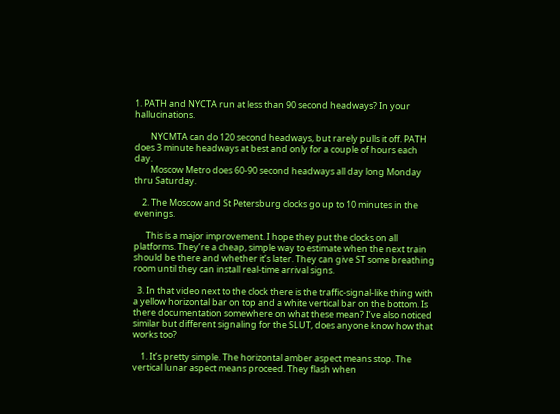1. PATH and NYCTA run at less than 90 second headways? In your hallucinations.

        NYCMTA can do 120 second headways, but rarely pulls it off. PATH does 3 minute headways at best and only for a couple of hours each day.
        Moscow Metro does 60-90 second headways all day long Monday thru Saturday.

    2. The Moscow and St Petersburg clocks go up to 10 minutes in the evenings.

      This is a major improvement. I hope they put the clocks on all platforms. They’re a cheap, simple way to estimate when the next train should be there and whether it’s later. They can give ST some breathing room until they can install real-time arrival signs.

  3. In that video next to the clock there is the traffic-signal-like thing with a yellow horizontal bar on top and a white vertical bar on the bottom. Is there documentation somewhere on what these mean? I’ve also noticed similar but different signaling for the SLUT, does anyone know how that works too?

    1. It’s pretty simple. The horizontal amber aspect means stop. The vertical lunar aspect means proceed. They flash when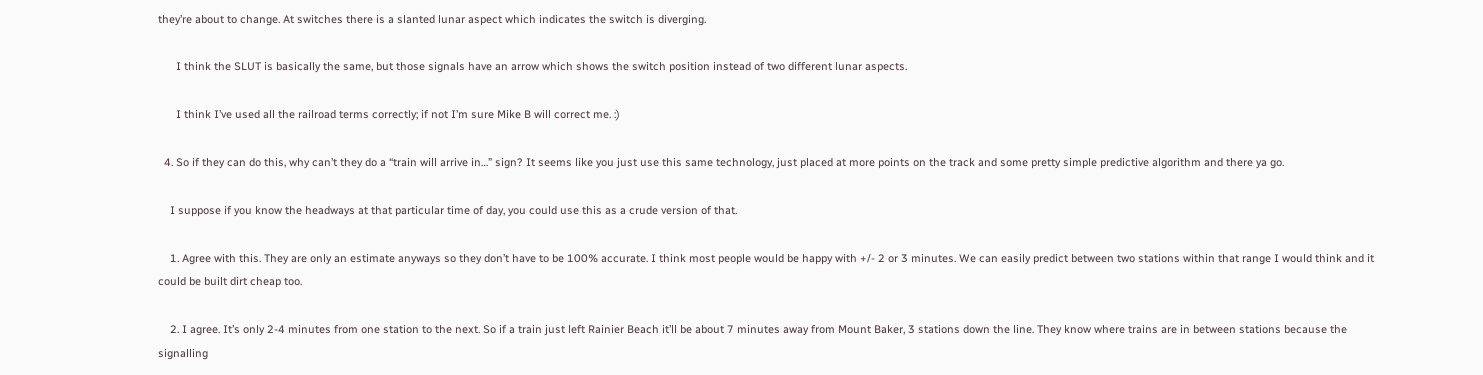they’re about to change. At switches there is a slanted lunar aspect which indicates the switch is diverging.

      I think the SLUT is basically the same, but those signals have an arrow which shows the switch position instead of two different lunar aspects.

      I think I’ve used all the railroad terms correctly; if not I’m sure Mike B will correct me. :)

  4. So if they can do this, why can’t they do a “train will arrive in…” sign? It seems like you just use this same technology, just placed at more points on the track and some pretty simple predictive algorithm and there ya go.

    I suppose if you know the headways at that particular time of day, you could use this as a crude version of that.

    1. Agree with this. They are only an estimate anyways so they don’t have to be 100% accurate. I think most people would be happy with +/- 2 or 3 minutes. We can easily predict between two stations within that range I would think and it could be built dirt cheap too.

    2. I agree. It’s only 2-4 minutes from one station to the next. So if a train just left Rainier Beach it’ll be about 7 minutes away from Mount Baker, 3 stations down the line. They know where trains are in between stations because the signalling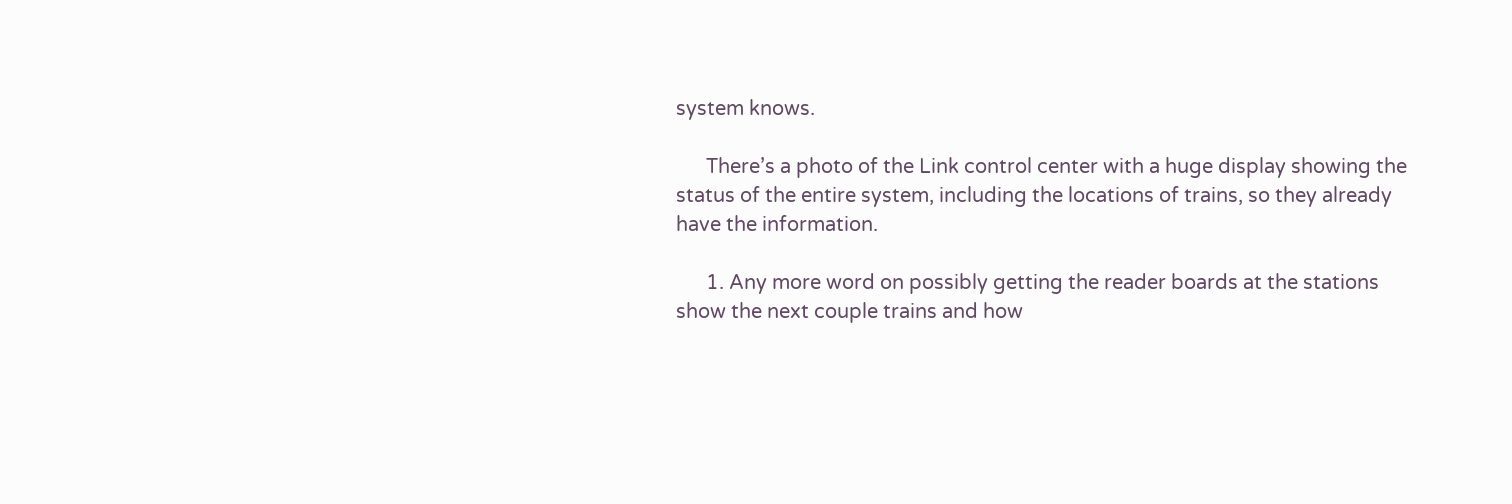system knows.

      There’s a photo of the Link control center with a huge display showing the status of the entire system, including the locations of trains, so they already have the information.

      1. Any more word on possibly getting the reader boards at the stations show the next couple trains and how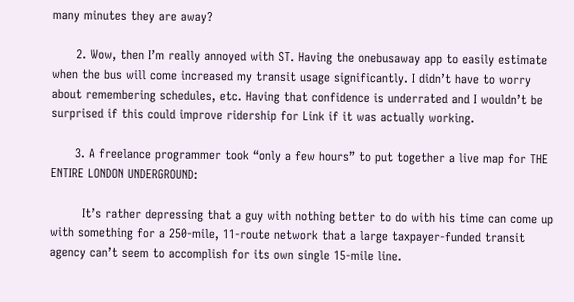many minutes they are away?

      2. Wow, then I’m really annoyed with ST. Having the onebusaway app to easily estimate when the bus will come increased my transit usage significantly. I didn’t have to worry about remembering schedules, etc. Having that confidence is underrated and I wouldn’t be surprised if this could improve ridership for Link if it was actually working.

      3. A freelance programmer took “only a few hours” to put together a live map for THE ENTIRE LONDON UNDERGROUND:

        It’s rather depressing that a guy with nothing better to do with his time can come up with something for a 250-mile, 11-route network that a large taxpayer-funded transit agency can’t seem to accomplish for its own single 15-mile line.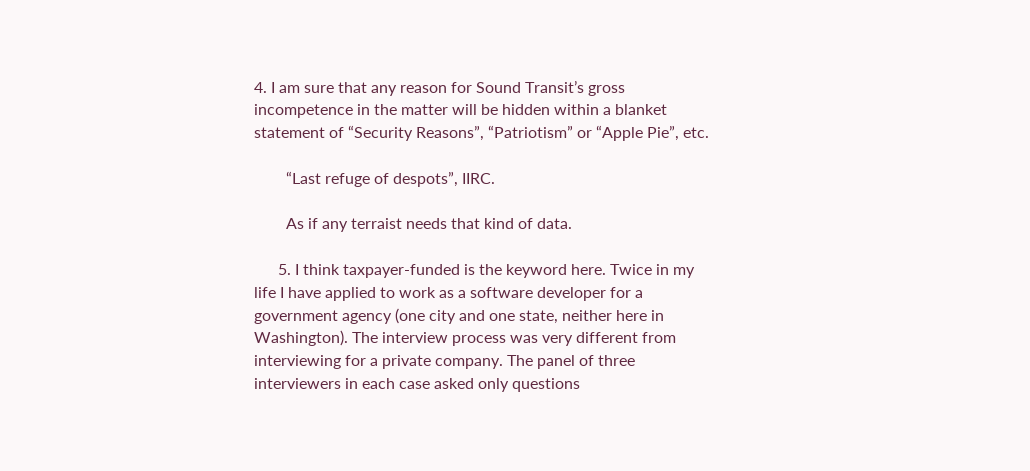4. I am sure that any reason for Sound Transit’s gross incompetence in the matter will be hidden within a blanket statement of “Security Reasons”, “Patriotism” or “Apple Pie”, etc.

        “Last refuge of despots”, IIRC.

        As if any terraist needs that kind of data.

      5. I think taxpayer-funded is the keyword here. Twice in my life I have applied to work as a software developer for a government agency (one city and one state, neither here in Washington). The interview process was very different from interviewing for a private company. The panel of three interviewers in each case asked only questions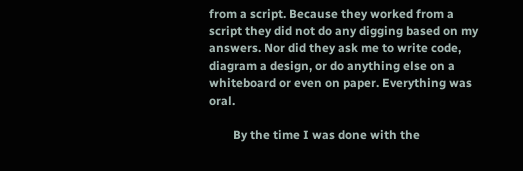from a script. Because they worked from a script they did not do any digging based on my answers. Nor did they ask me to write code, diagram a design, or do anything else on a whiteboard or even on paper. Everything was oral.

        By the time I was done with the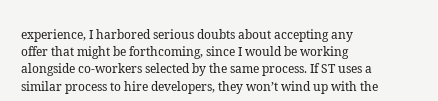experience, I harbored serious doubts about accepting any offer that might be forthcoming, since I would be working alongside co-workers selected by the same process. If ST uses a similar process to hire developers, they won’t wind up with the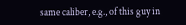same caliber, e.g., of this guy in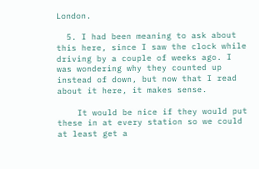London.

  5. I had been meaning to ask about this here, since I saw the clock while driving by a couple of weeks ago. I was wondering why they counted up instead of down, but now that I read about it here, it makes sense.

    It would be nice if they would put these in at every station so we could at least get a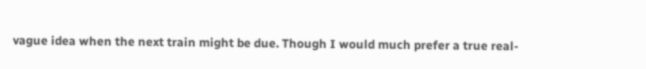vague idea when the next train might be due. Though I would much prefer a true real-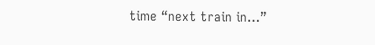time “next train in…”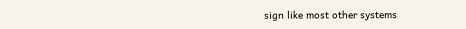sign like most other systems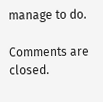manage to do.

Comments are closed.